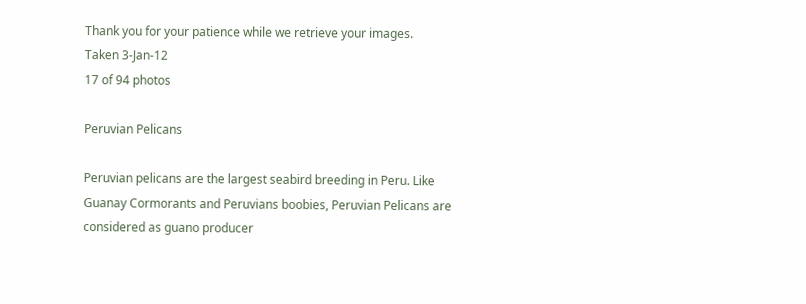Thank you for your patience while we retrieve your images.
Taken 3-Jan-12
17 of 94 photos

Peruvian Pelicans

Peruvian pelicans are the largest seabird breeding in Peru. Like Guanay Cormorants and Peruvians boobies, Peruvian Pelicans are considered as guano producer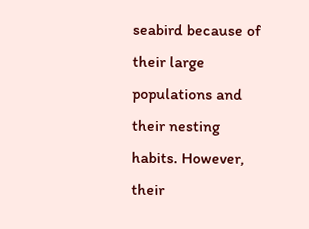seabird because of their large populations and their nesting habits. However, their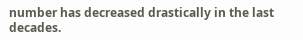number has decreased drastically in the last decades.